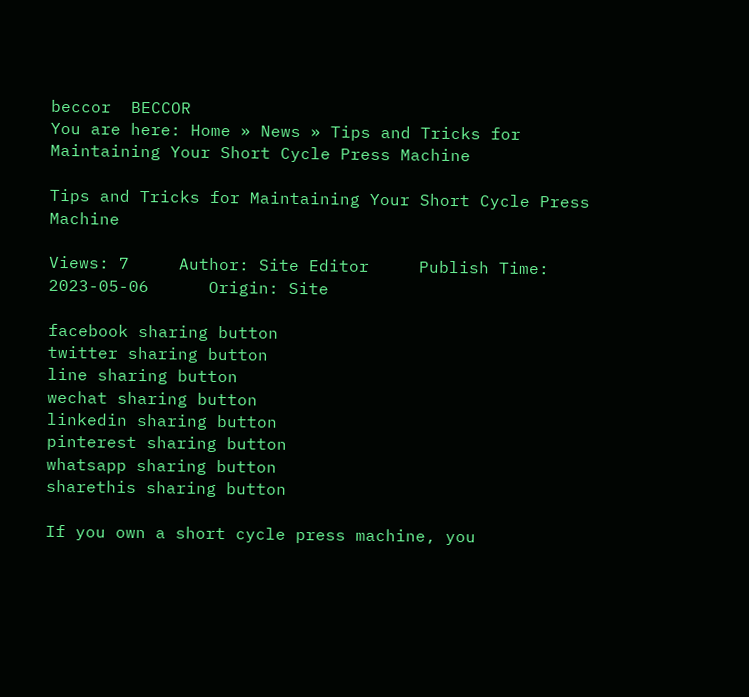beccor  BECCOR
You are here: Home » News » Tips and Tricks for Maintaining Your Short Cycle Press Machine

Tips and Tricks for Maintaining Your Short Cycle Press Machine

Views: 7     Author: Site Editor     Publish Time: 2023-05-06      Origin: Site

facebook sharing button
twitter sharing button
line sharing button
wechat sharing button
linkedin sharing button
pinterest sharing button
whatsapp sharing button
sharethis sharing button

If you own a short cycle press machine, you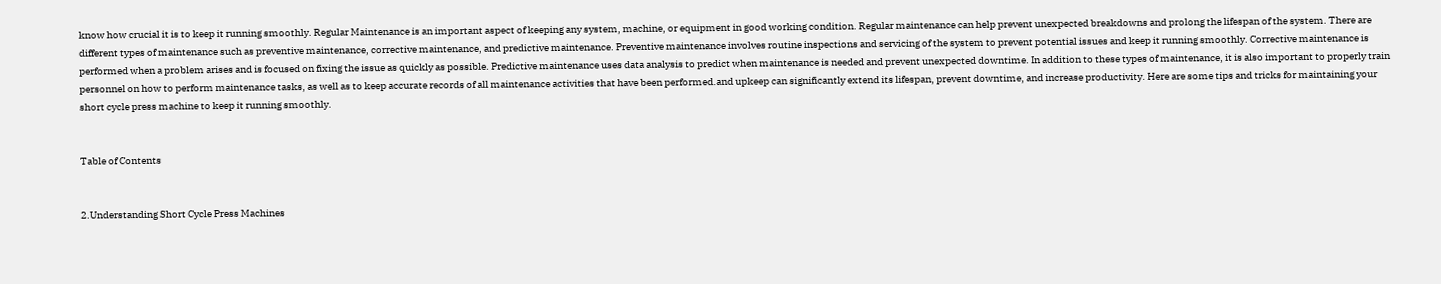know how crucial it is to keep it running smoothly. Regular Maintenance is an important aspect of keeping any system, machine, or equipment in good working condition. Regular maintenance can help prevent unexpected breakdowns and prolong the lifespan of the system. There are different types of maintenance such as preventive maintenance, corrective maintenance, and predictive maintenance. Preventive maintenance involves routine inspections and servicing of the system to prevent potential issues and keep it running smoothly. Corrective maintenance is performed when a problem arises and is focused on fixing the issue as quickly as possible. Predictive maintenance uses data analysis to predict when maintenance is needed and prevent unexpected downtime. In addition to these types of maintenance, it is also important to properly train personnel on how to perform maintenance tasks, as well as to keep accurate records of all maintenance activities that have been performed.and upkeep can significantly extend its lifespan, prevent downtime, and increase productivity. Here are some tips and tricks for maintaining your short cycle press machine to keep it running smoothly.


Table of Contents


2.Understanding Short Cycle Press Machines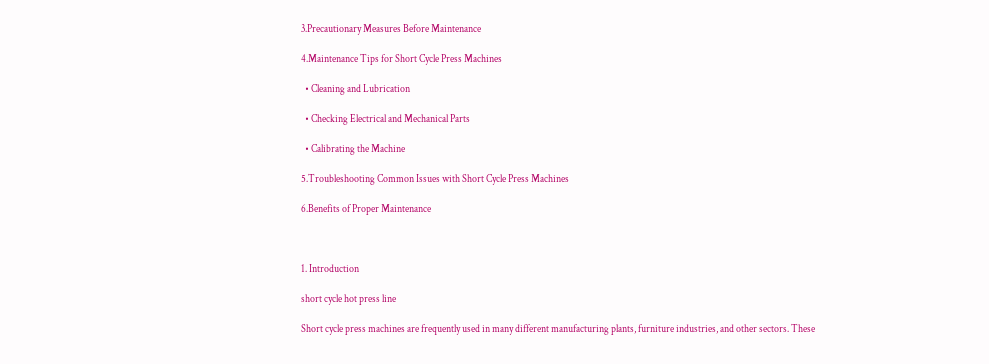3.Precautionary Measures Before Maintenance

4.Maintenance Tips for Short Cycle Press Machines

  • Cleaning and Lubrication

  • Checking Electrical and Mechanical Parts

  • Calibrating the Machine

5.Troubleshooting Common Issues with Short Cycle Press Machines

6.Benefits of Proper Maintenance



1. Introduction

short cycle hot press line

Short cycle press machines are frequently used in many different manufacturing plants, furniture industries, and other sectors. These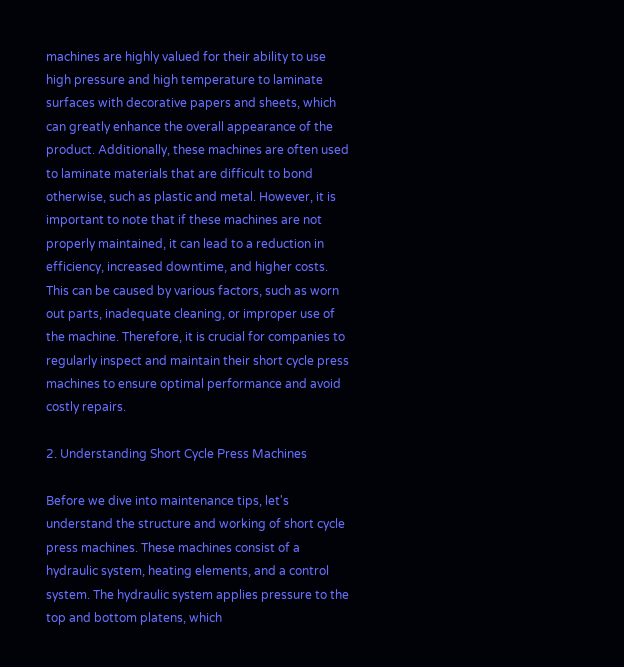machines are highly valued for their ability to use high pressure and high temperature to laminate surfaces with decorative papers and sheets, which can greatly enhance the overall appearance of the product. Additionally, these machines are often used to laminate materials that are difficult to bond otherwise, such as plastic and metal. However, it is important to note that if these machines are not properly maintained, it can lead to a reduction in efficiency, increased downtime, and higher costs. This can be caused by various factors, such as worn out parts, inadequate cleaning, or improper use of the machine. Therefore, it is crucial for companies to regularly inspect and maintain their short cycle press machines to ensure optimal performance and avoid costly repairs.

2. Understanding Short Cycle Press Machines

Before we dive into maintenance tips, let's understand the structure and working of short cycle press machines. These machines consist of a hydraulic system, heating elements, and a control system. The hydraulic system applies pressure to the top and bottom platens, which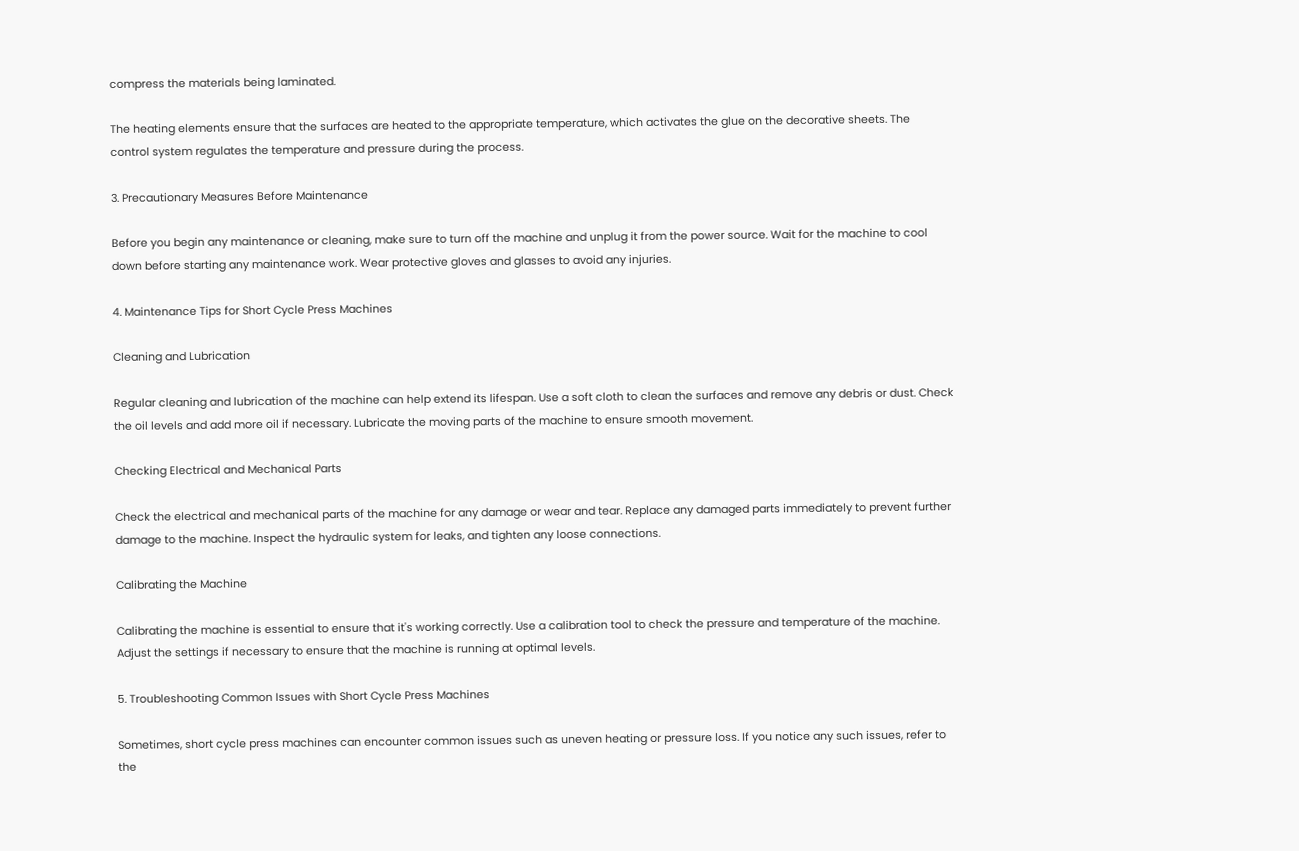compress the materials being laminated.

The heating elements ensure that the surfaces are heated to the appropriate temperature, which activates the glue on the decorative sheets. The control system regulates the temperature and pressure during the process.

3. Precautionary Measures Before Maintenance

Before you begin any maintenance or cleaning, make sure to turn off the machine and unplug it from the power source. Wait for the machine to cool down before starting any maintenance work. Wear protective gloves and glasses to avoid any injuries.

4. Maintenance Tips for Short Cycle Press Machines

Cleaning and Lubrication

Regular cleaning and lubrication of the machine can help extend its lifespan. Use a soft cloth to clean the surfaces and remove any debris or dust. Check the oil levels and add more oil if necessary. Lubricate the moving parts of the machine to ensure smooth movement.

Checking Electrical and Mechanical Parts

Check the electrical and mechanical parts of the machine for any damage or wear and tear. Replace any damaged parts immediately to prevent further damage to the machine. Inspect the hydraulic system for leaks, and tighten any loose connections.

Calibrating the Machine

Calibrating the machine is essential to ensure that it's working correctly. Use a calibration tool to check the pressure and temperature of the machine. Adjust the settings if necessary to ensure that the machine is running at optimal levels.

5. Troubleshooting Common Issues with Short Cycle Press Machines

Sometimes, short cycle press machines can encounter common issues such as uneven heating or pressure loss. If you notice any such issues, refer to the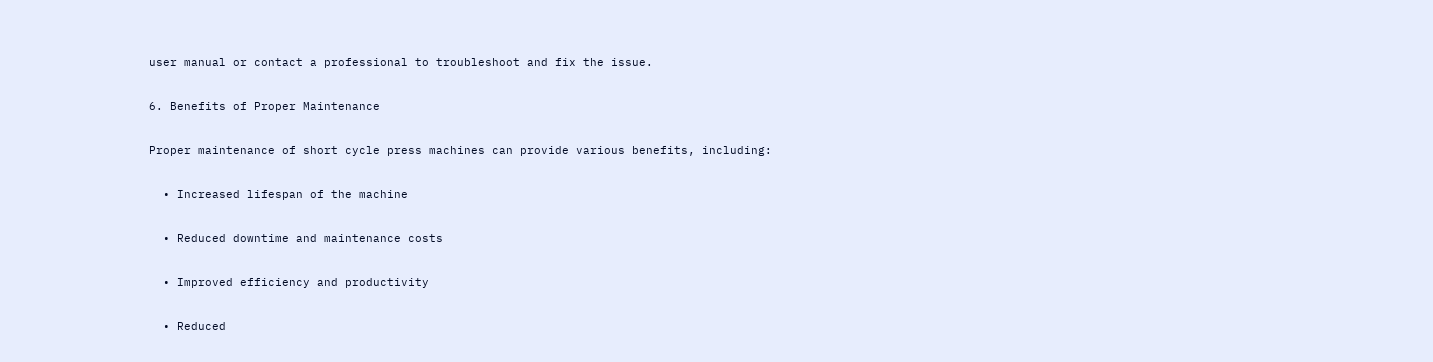user manual or contact a professional to troubleshoot and fix the issue.

6. Benefits of Proper Maintenance

Proper maintenance of short cycle press machines can provide various benefits, including:

  • Increased lifespan of the machine

  • Reduced downtime and maintenance costs

  • Improved efficiency and productivity

  • Reduced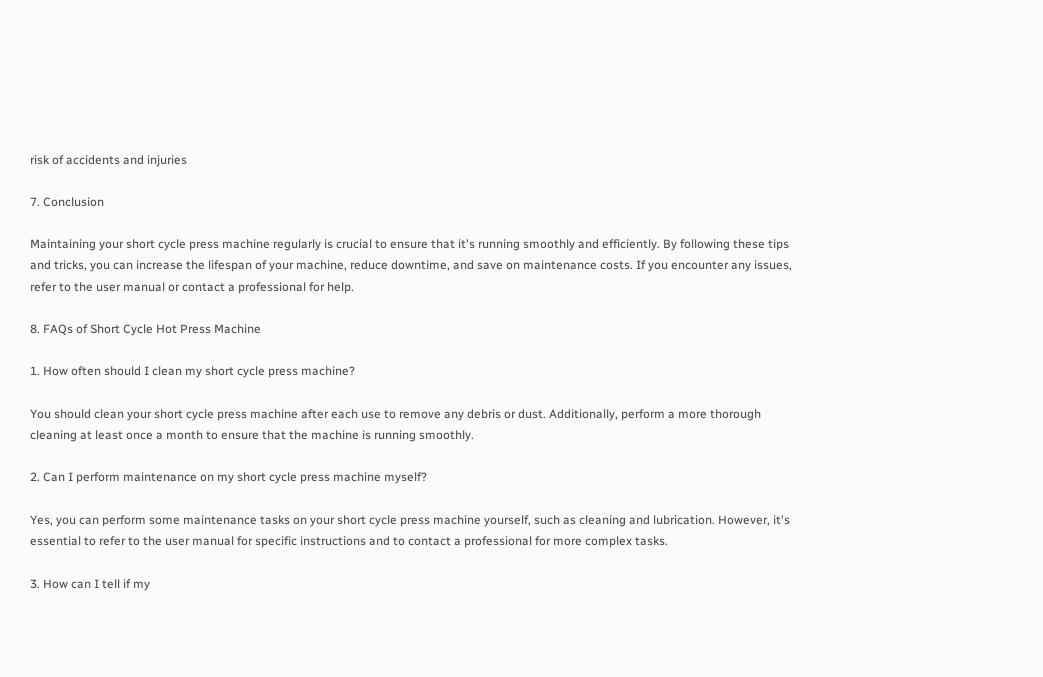risk of accidents and injuries

7. Conclusion

Maintaining your short cycle press machine regularly is crucial to ensure that it's running smoothly and efficiently. By following these tips and tricks, you can increase the lifespan of your machine, reduce downtime, and save on maintenance costs. If you encounter any issues, refer to the user manual or contact a professional for help.

8. FAQs of Short Cycle Hot Press Machine

1. How often should I clean my short cycle press machine?

You should clean your short cycle press machine after each use to remove any debris or dust. Additionally, perform a more thorough cleaning at least once a month to ensure that the machine is running smoothly.

2. Can I perform maintenance on my short cycle press machine myself?

Yes, you can perform some maintenance tasks on your short cycle press machine yourself, such as cleaning and lubrication. However, it's essential to refer to the user manual for specific instructions and to contact a professional for more complex tasks.

3. How can I tell if my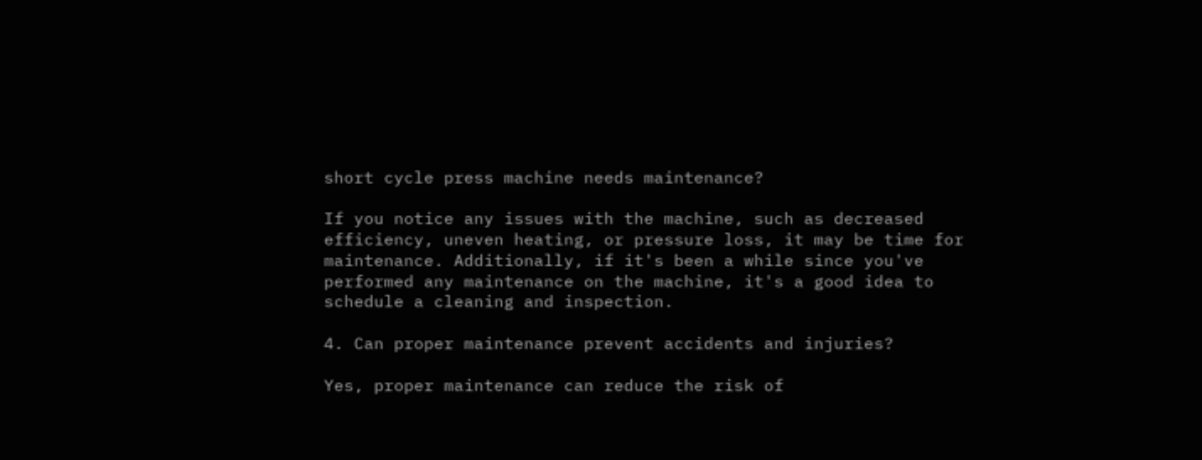short cycle press machine needs maintenance?

If you notice any issues with the machine, such as decreased efficiency, uneven heating, or pressure loss, it may be time for maintenance. Additionally, if it's been a while since you've performed any maintenance on the machine, it's a good idea to schedule a cleaning and inspection.

4. Can proper maintenance prevent accidents and injuries?

Yes, proper maintenance can reduce the risk of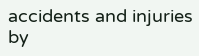accidents and injuries by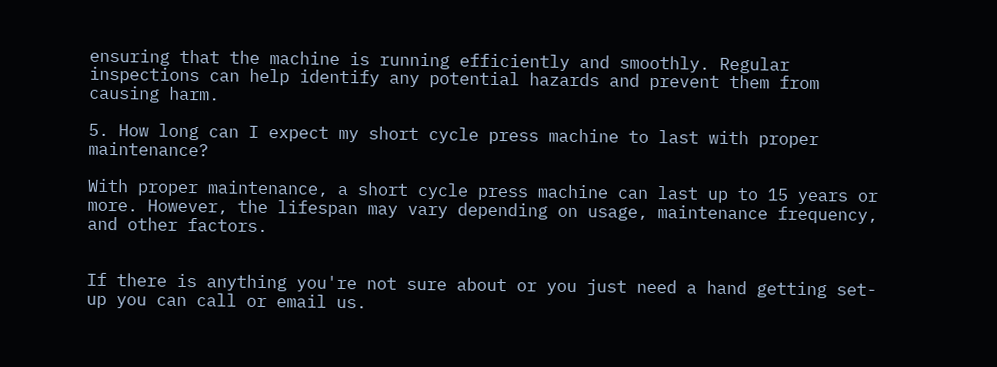ensuring that the machine is running efficiently and smoothly. Regular inspections can help identify any potential hazards and prevent them from causing harm.

5. How long can I expect my short cycle press machine to last with proper maintenance?

With proper maintenance, a short cycle press machine can last up to 15 years or more. However, the lifespan may vary depending on usage, maintenance frequency, and other factors.


If there is anything you're not sure about or you just need a hand getting set-up you can call or email us.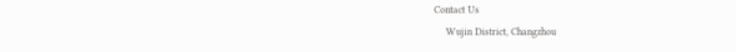Contact Us
    Wujin District, Changzhou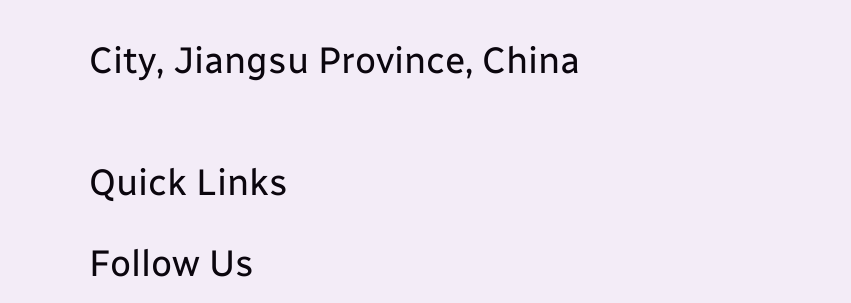City, Jiangsu Province, China


Quick Links

Follow Us